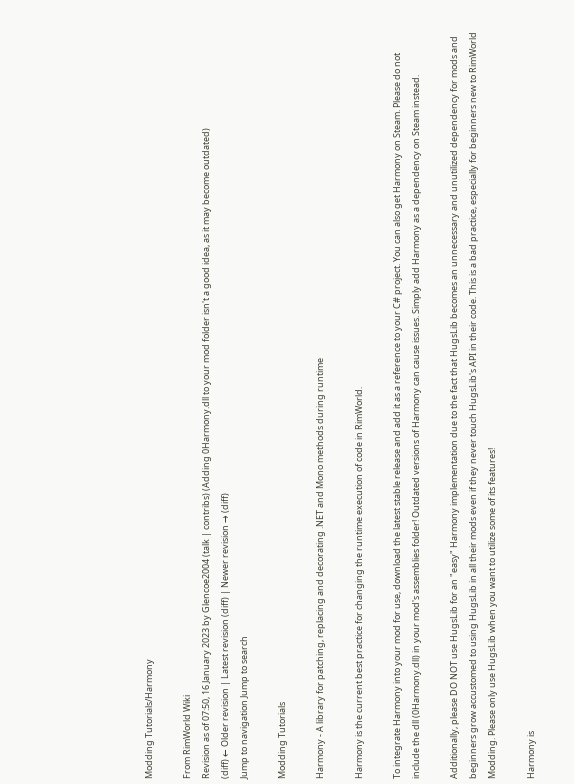Modding Tutorials/Harmony

From RimWorld Wiki
Revision as of 07:50, 16 January 2023 by Glencoe2004 (talk | contribs) (Adding 0Harmony.dll to your mod folder isn't a good idea, as it may become outdated)
(diff) ← Older revision | Latest revision (diff) | Newer revision → (diff)
Jump to navigation Jump to search

Modding Tutorials

Harmony - A library for patching, replacing and decorating .NET and Mono methods during runtime

Harmony is the current best practice for changing the runtime execution of code in RimWorld.

To integrate Harmony into your mod for use, download the latest stable release and add it as a reference to your C# project. You can also get Harmony on Steam. Please do not include the dll (0Harmony.dll) in your mod's assemblies folder! Outdated versions of Harmony can cause issues. Simply add Harmony as a dependency on Steam instead.

Additionally, please DO NOT use HugsLib for an "easy" Harmony implementation due to the fact that HugsLib becomes an unnecessary and unutilized dependency for mods and beginners grow accustomed to using HugsLib in all their mods even if they never touch HugsLib's API in their code. This is a bad practice, especially for beginners new to RimWorld Modding. Please only use HugsLib when you want to utilize some of its features!

Harmony is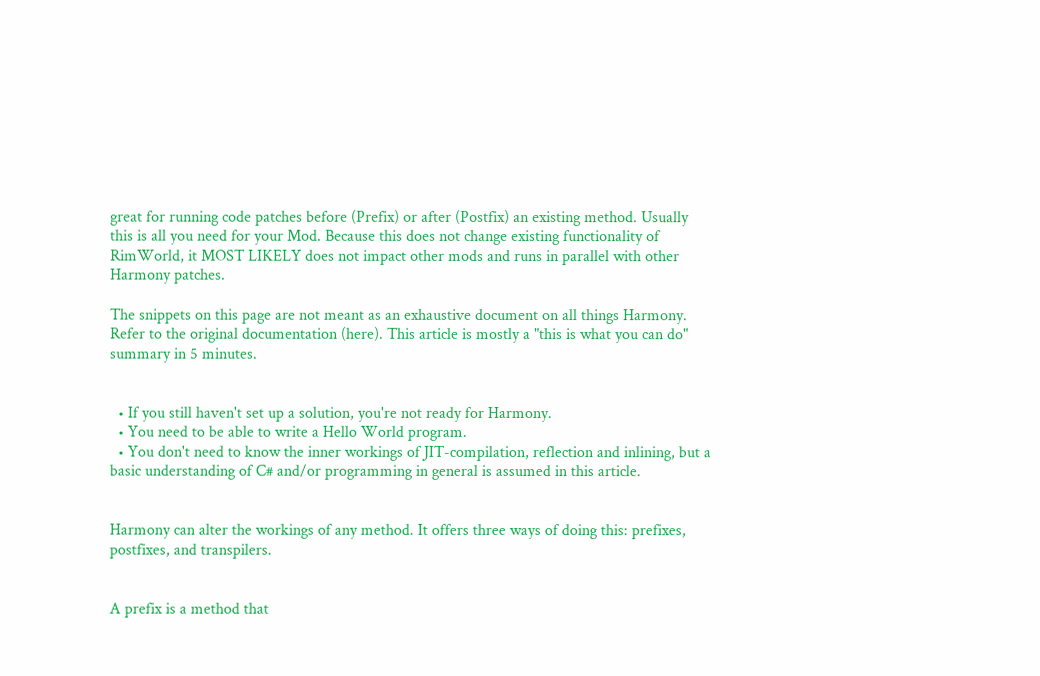great for running code patches before (Prefix) or after (Postfix) an existing method. Usually this is all you need for your Mod. Because this does not change existing functionality of RimWorld, it MOST LIKELY does not impact other mods and runs in parallel with other Harmony patches.

The snippets on this page are not meant as an exhaustive document on all things Harmony. Refer to the original documentation (here). This article is mostly a "this is what you can do" summary in 5 minutes.


  • If you still haven't set up a solution, you're not ready for Harmony.
  • You need to be able to write a Hello World program.
  • You don't need to know the inner workings of JIT-compilation, reflection and inlining, but a basic understanding of C# and/or programming in general is assumed in this article.


Harmony can alter the workings of any method. It offers three ways of doing this: prefixes, postfixes, and transpilers.


A prefix is a method that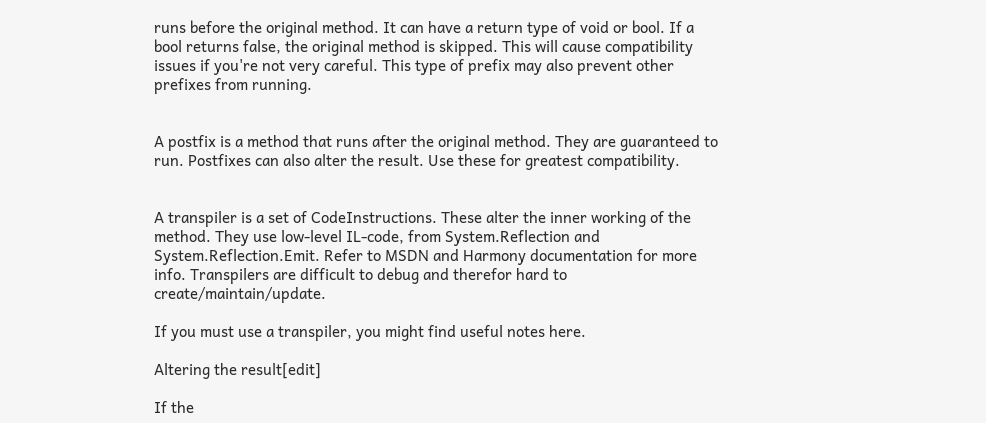runs before the original method. It can have a return type of void or bool. If a bool returns false, the original method is skipped. This will cause compatibility issues if you're not very careful. This type of prefix may also prevent other prefixes from running.


A postfix is a method that runs after the original method. They are guaranteed to run. Postfixes can also alter the result. Use these for greatest compatibility.


A transpiler is a set of CodeInstructions. These alter the inner working of the method. They use low-level IL-code, from System.Reflection and System.Reflection.Emit. Refer to MSDN and Harmony documentation for more info. Transpilers are difficult to debug and therefor hard to create/maintain/update.

If you must use a transpiler, you might find useful notes here.

Altering the result[edit]

If the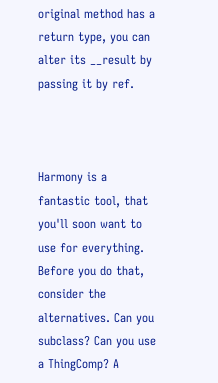original method has a return type, you can alter its __result by passing it by ref.



Harmony is a fantastic tool, that you'll soon want to use for everything. Before you do that, consider the alternatives. Can you subclass? Can you use a ThingComp? A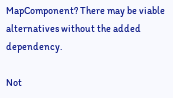MapComponent? There may be viable alternatives without the added dependency.

Not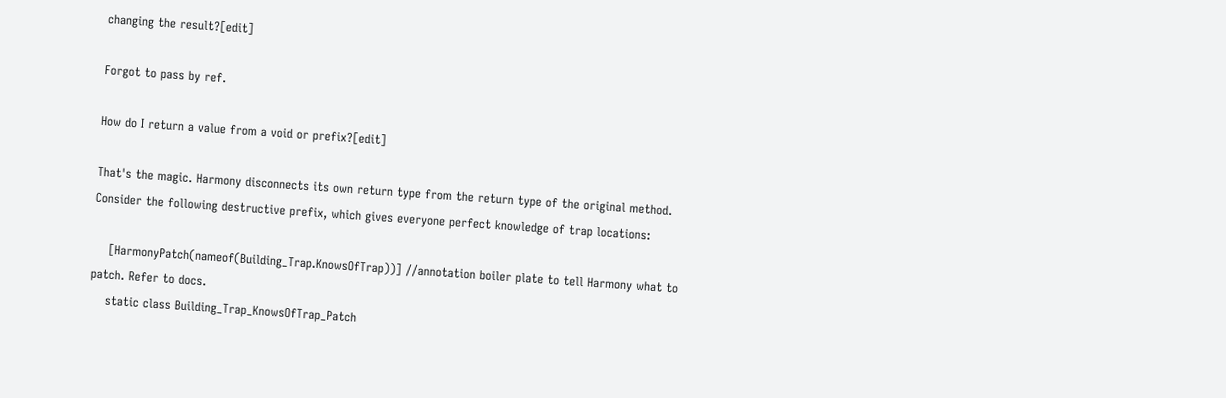changing the result?[edit]

Forgot to pass by ref.

How do I return a value from a void or prefix?[edit]

That's the magic. Harmony disconnects its own return type from the return type of the original method. Consider the following destructive prefix, which gives everyone perfect knowledge of trap locations:

    [HarmonyPatch(nameof(Building_Trap.KnowsOfTrap))] //annotation boiler plate to tell Harmony what to patch. Refer to docs.
    static class Building_Trap_KnowsOfTrap_Patch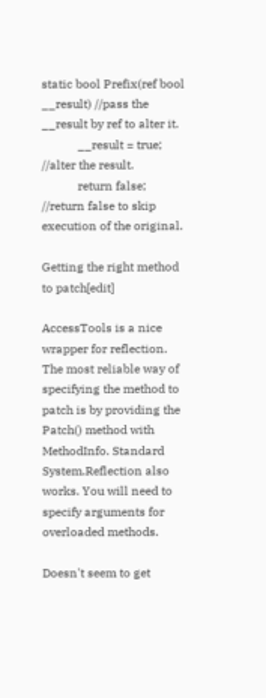static bool Prefix(ref bool __result) //pass the __result by ref to alter it.
            __result = true; //alter the result.
            return false; //return false to skip execution of the original.

Getting the right method to patch[edit]

AccessTools is a nice wrapper for reflection. The most reliable way of specifying the method to patch is by providing the Patch() method with MethodInfo. Standard System.Reflection also works. You will need to specify arguments for overloaded methods.

Doesn't seem to get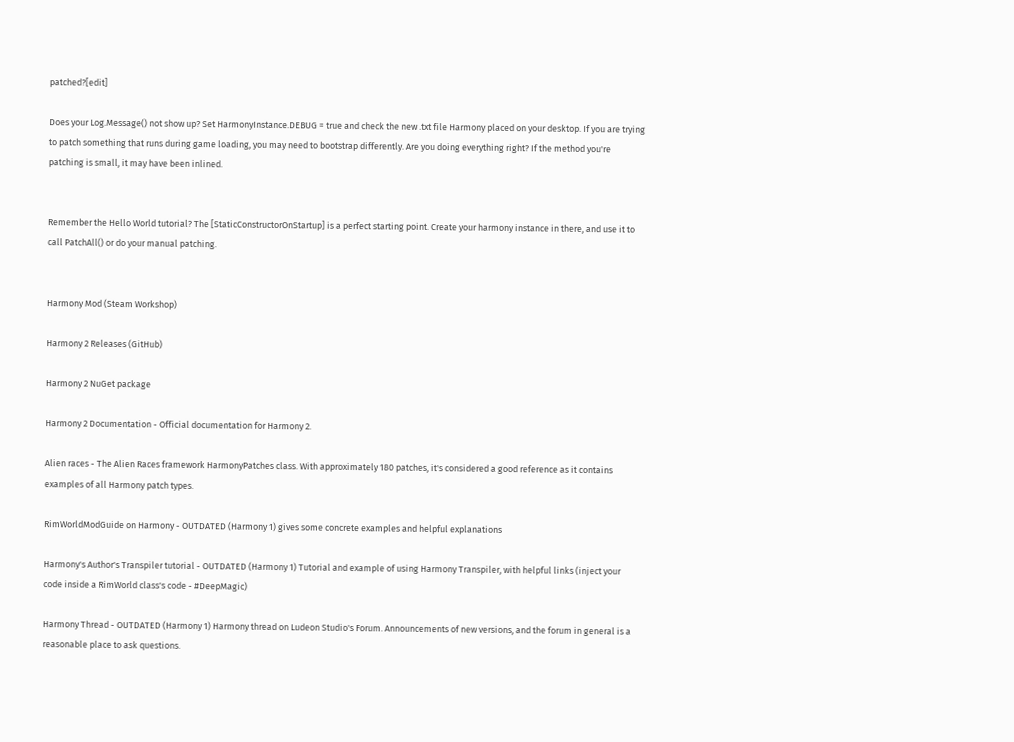patched?[edit]

Does your Log.Message() not show up? Set HarmonyInstance.DEBUG = true and check the new .txt file Harmony placed on your desktop. If you are trying to patch something that runs during game loading, you may need to bootstrap differently. Are you doing everything right? If the method you're patching is small, it may have been inlined.


Remember the Hello World tutorial? The [StaticConstructorOnStartup] is a perfect starting point. Create your harmony instance in there, and use it to call PatchAll() or do your manual patching.


Harmony Mod (Steam Workshop)

Harmony 2 Releases (GitHub)

Harmony 2 NuGet package

Harmony 2 Documentation - Official documentation for Harmony 2.

Alien races - The Alien Races framework HarmonyPatches class. With approximately 180 patches, it's considered a good reference as it contains examples of all Harmony patch types.

RimWorldModGuide on Harmony - OUTDATED (Harmony 1) gives some concrete examples and helpful explanations

Harmony's Author's Transpiler tutorial - OUTDATED (Harmony 1) Tutorial and example of using Harmony Transpiler, with helpful links (inject your code inside a RimWorld class's code - #DeepMagic)

Harmony Thread - OUTDATED (Harmony 1) Harmony thread on Ludeon Studio's Forum. Announcements of new versions, and the forum in general is a reasonable place to ask questions.